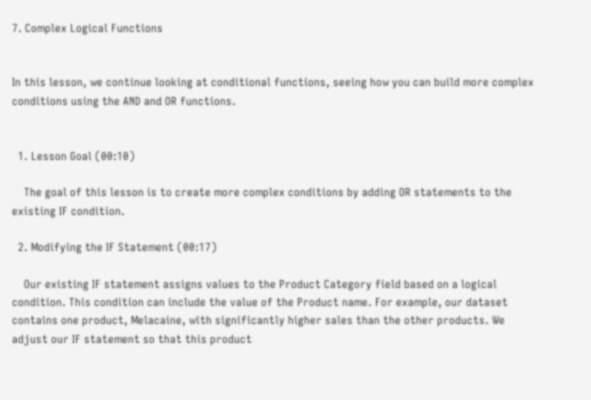7. Complex Logical Functions


In this lesson, we continue looking at conditional functions, seeing how you can build more complex conditions using the AND and OR functions.


  1. Lesson Goal (00:10)

    The goal of this lesson is to create more complex conditions by adding OR statements to the existing IF condition.

  2. Modifying the IF Statement (00:17)

    Our existing IF statement assigns values to the Product Category field based on a logical condition. This condition can include the value of the Product name. For example, our dataset contains one product, Melacaine, with significantly higher sales than the other products. We adjust our IF statement so that this product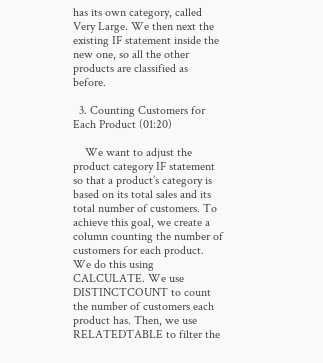has its own category, called Very Large. We then next the existing IF statement inside the new one, so all the other products are classified as before.

  3. Counting Customers for Each Product (01:20)

    We want to adjust the product category IF statement so that a product’s category is based on its total sales and its total number of customers. To achieve this goal, we create a column counting the number of customers for each product. We do this using CALCULATE. We use DISTINCTCOUNT to count the number of customers each product has. Then, we use RELATEDTABLE to filter the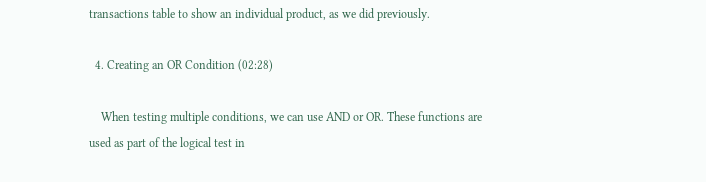transactions table to show an individual product, as we did previously.

  4. Creating an OR Condition (02:28)

    When testing multiple conditions, we can use AND or OR. These functions are used as part of the logical test in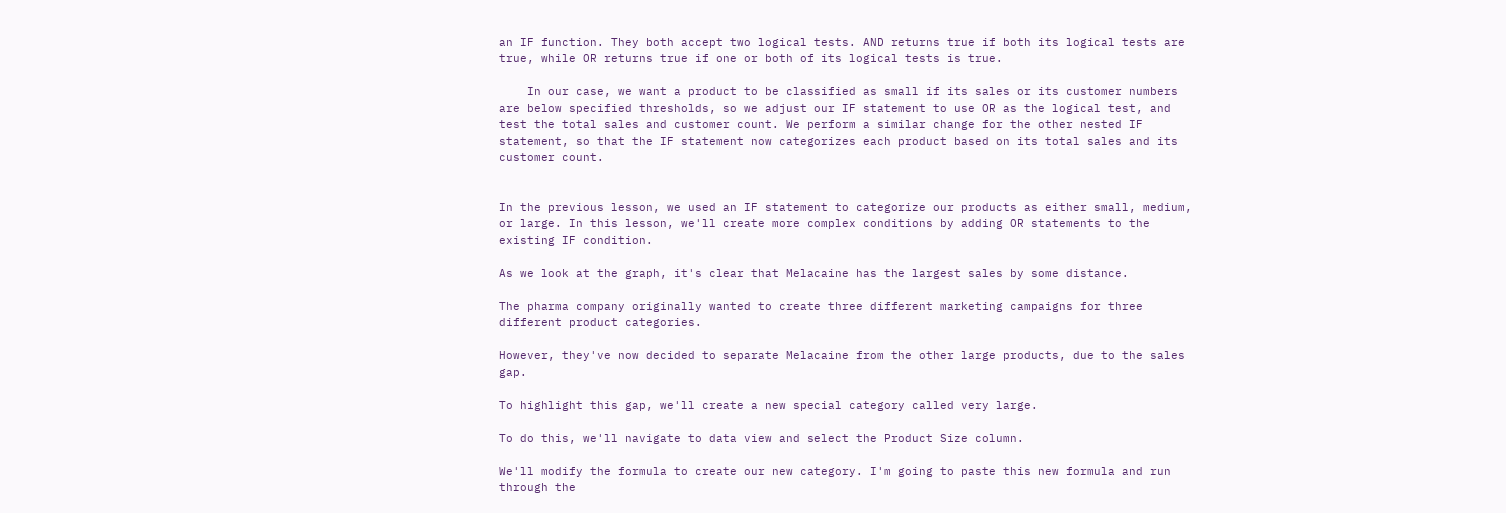an IF function. They both accept two logical tests. AND returns true if both its logical tests are true, while OR returns true if one or both of its logical tests is true.

    In our case, we want a product to be classified as small if its sales or its customer numbers are below specified thresholds, so we adjust our IF statement to use OR as the logical test, and test the total sales and customer count. We perform a similar change for the other nested IF statement, so that the IF statement now categorizes each product based on its total sales and its customer count.


In the previous lesson, we used an IF statement to categorize our products as either small, medium, or large. In this lesson, we'll create more complex conditions by adding OR statements to the existing IF condition.

As we look at the graph, it's clear that Melacaine has the largest sales by some distance.

The pharma company originally wanted to create three different marketing campaigns for three different product categories.

However, they've now decided to separate Melacaine from the other large products, due to the sales gap.

To highlight this gap, we'll create a new special category called very large.

To do this, we'll navigate to data view and select the Product Size column.

We'll modify the formula to create our new category. I'm going to paste this new formula and run through the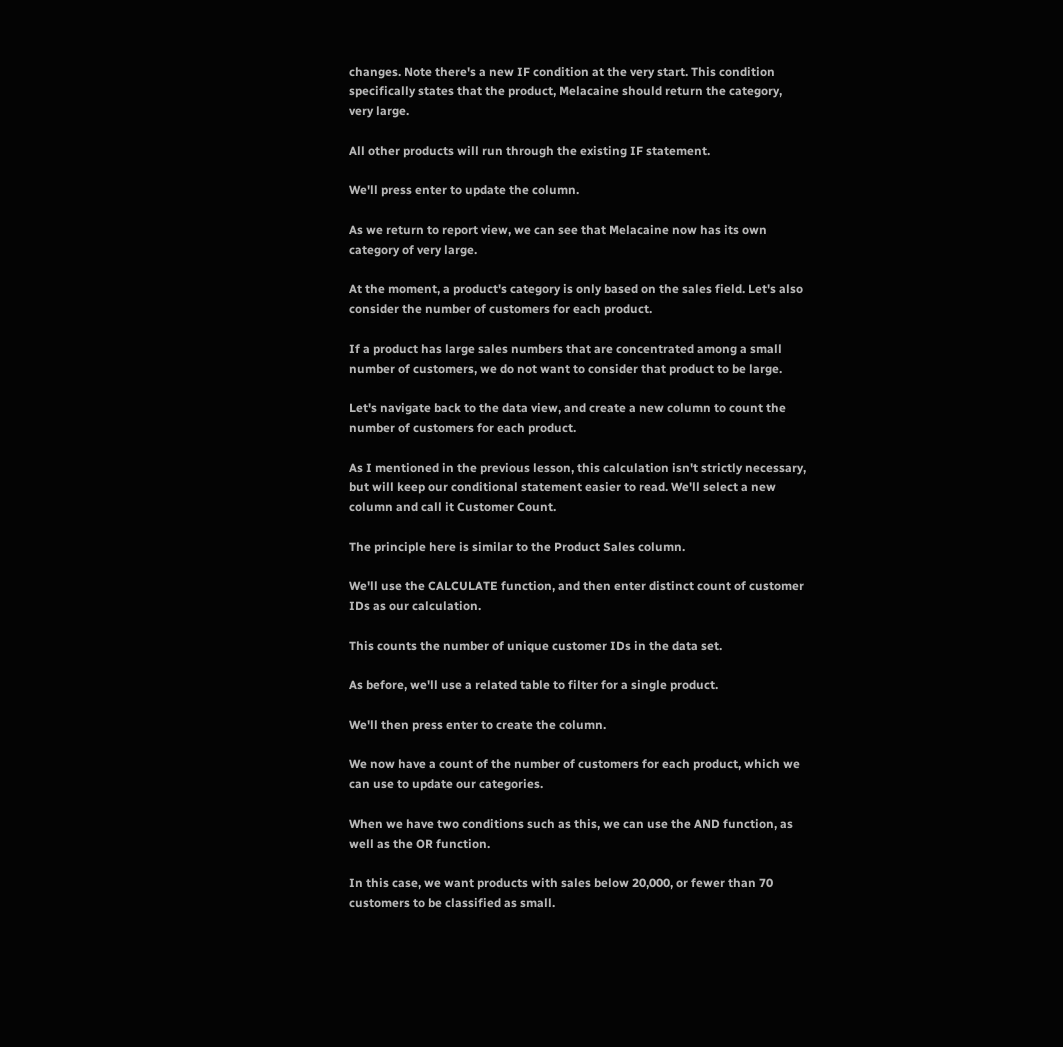changes. Note there's a new IF condition at the very start. This condition specifically states that the product, Melacaine should return the category, very large.

All other products will run through the existing IF statement.

We'll press enter to update the column.

As we return to report view, we can see that Melacaine now has its own category of very large.

At the moment, a product's category is only based on the sales field. Let's also consider the number of customers for each product.

If a product has large sales numbers that are concentrated among a small number of customers, we do not want to consider that product to be large.

Let's navigate back to the data view, and create a new column to count the number of customers for each product.

As I mentioned in the previous lesson, this calculation isn't strictly necessary, but will keep our conditional statement easier to read. We'll select a new column and call it Customer Count.

The principle here is similar to the Product Sales column.

We'll use the CALCULATE function, and then enter distinct count of customer IDs as our calculation.

This counts the number of unique customer IDs in the data set.

As before, we'll use a related table to filter for a single product.

We'll then press enter to create the column.

We now have a count of the number of customers for each product, which we can use to update our categories.

When we have two conditions such as this, we can use the AND function, as well as the OR function.

In this case, we want products with sales below 20,000, or fewer than 70 customers to be classified as small.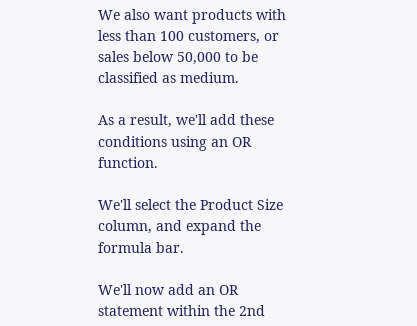We also want products with less than 100 customers, or sales below 50,000 to be classified as medium.

As a result, we'll add these conditions using an OR function.

We'll select the Product Size column, and expand the formula bar.

We'll now add an OR statement within the 2nd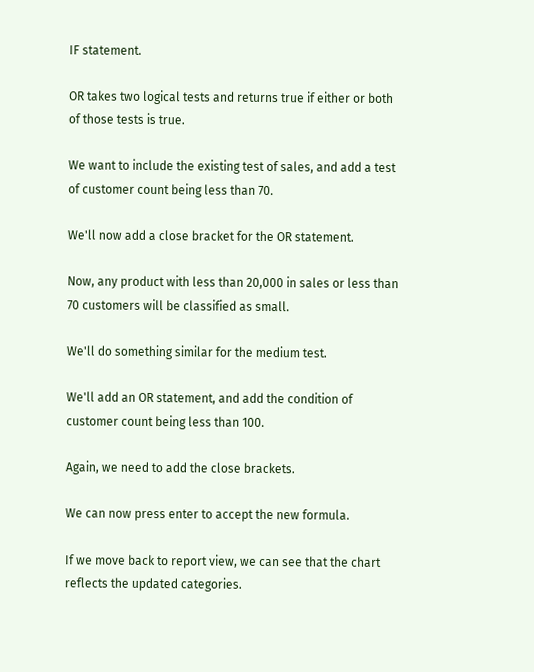IF statement.

OR takes two logical tests and returns true if either or both of those tests is true.

We want to include the existing test of sales, and add a test of customer count being less than 70.

We'll now add a close bracket for the OR statement.

Now, any product with less than 20,000 in sales or less than 70 customers will be classified as small.

We'll do something similar for the medium test.

We'll add an OR statement, and add the condition of customer count being less than 100.

Again, we need to add the close brackets.

We can now press enter to accept the new formula.

If we move back to report view, we can see that the chart reflects the updated categories.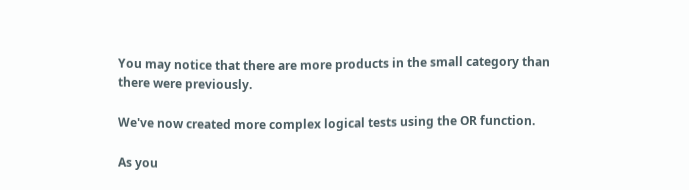You may notice that there are more products in the small category than there were previously.

We've now created more complex logical tests using the OR function.

As you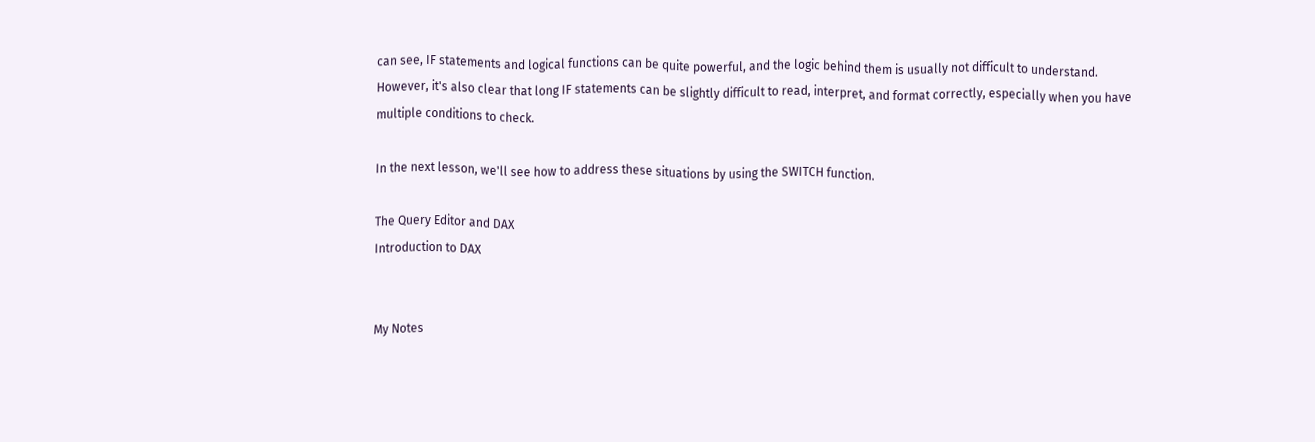can see, IF statements and logical functions can be quite powerful, and the logic behind them is usually not difficult to understand. However, it's also clear that long IF statements can be slightly difficult to read, interpret, and format correctly, especially when you have multiple conditions to check.

In the next lesson, we'll see how to address these situations by using the SWITCH function.

The Query Editor and DAX
Introduction to DAX


My Notes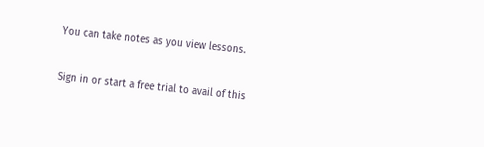You can take notes as you view lessons.

Sign in or start a free trial to avail of this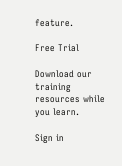feature.

Free Trial

Download our training resources while you learn.

Sign in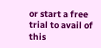or start a free trial to avail of this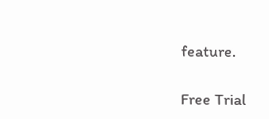feature.

Free Trial